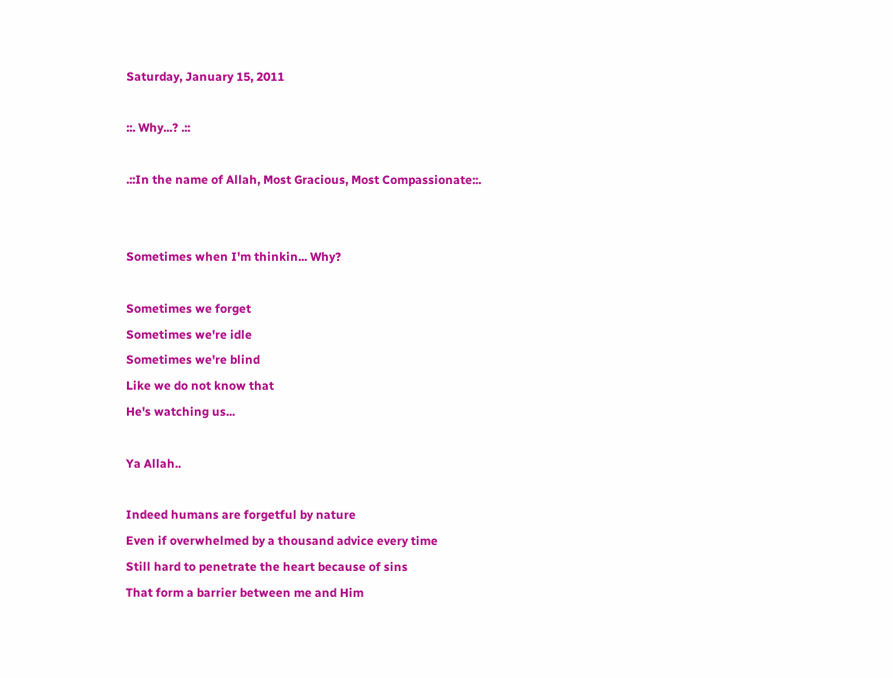Saturday, January 15, 2011

::. Why...? .::

.::In the name of Allah, Most Gracious, Most Compassionate::.


Sometimes when I'm thinkin... Why?

Sometimes we forget
Sometimes we're idle
Sometimes we're blind
Like we do not know that
He's watching us...

Ya Allah..

Indeed humans are forgetful by nature
Even if overwhelmed by a thousand advice every time
Still hard to penetrate the heart because of sins
That form a barrier between me and Him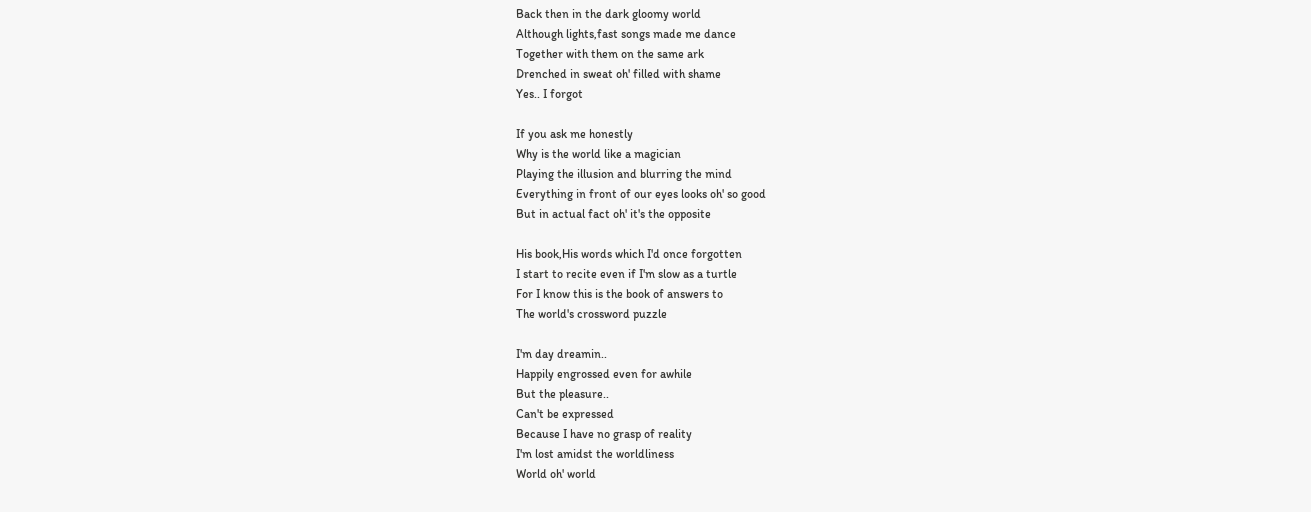Back then in the dark gloomy world
Although lights,fast songs made me dance
Together with them on the same ark
Drenched in sweat oh' filled with shame
Yes.. I forgot

If you ask me honestly
Why is the world like a magician
Playing the illusion and blurring the mind
Everything in front of our eyes looks oh' so good
But in actual fact oh' it's the opposite

His book,His words which I'd once forgotten
I start to recite even if I'm slow as a turtle
For I know this is the book of answers to
The world's crossword puzzle

I'm day dreamin..
Happily engrossed even for awhile
But the pleasure..
Can't be expressed
Because I have no grasp of reality
I'm lost amidst the worldliness
World oh' world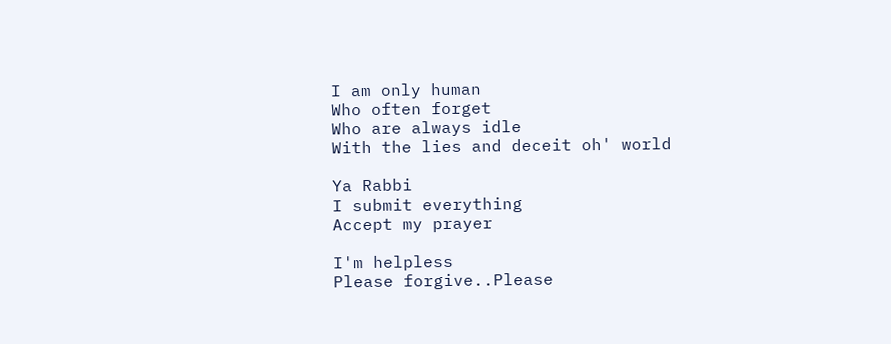I am only human
Who often forget
Who are always idle
With the lies and deceit oh' world

Ya Rabbi
I submit everything
Accept my prayer

I'm helpless
Please forgive..Please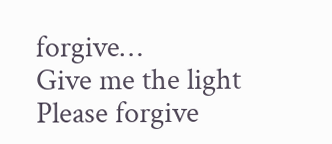forgive…
Give me the light
Please forgive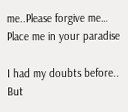me..Please forgive me…
Place me in your paradise

I had my doubts before..
But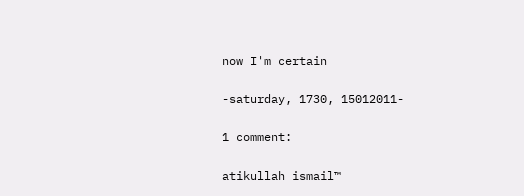now I'm certain

-saturday, 1730, 15012011-

1 comment:

atikullah ismail™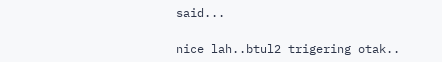said...

nice lah..btul2 trigering otak..